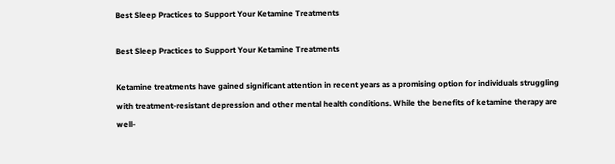Best Sleep Practices to Support Your Ketamine Treatments

Best Sleep Practices to Support Your Ketamine Treatments

Ketamine treatments have gained significant attention in recent years as a promising option for individuals struggling with treatment-resistant depression and other mental health conditions. While the benefits of ketamine therapy are well-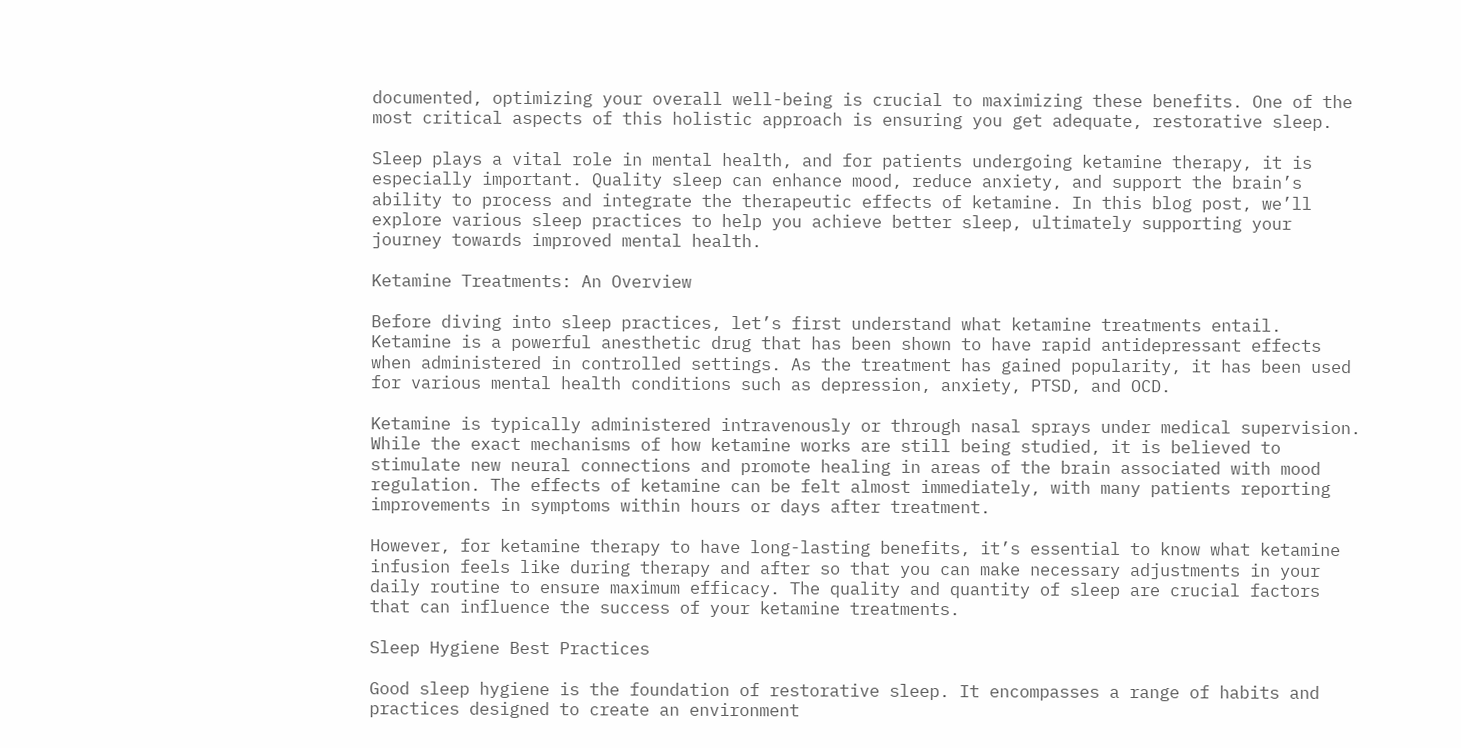documented, optimizing your overall well-being is crucial to maximizing these benefits. One of the most critical aspects of this holistic approach is ensuring you get adequate, restorative sleep.

Sleep plays a vital role in mental health, and for patients undergoing ketamine therapy, it is especially important. Quality sleep can enhance mood, reduce anxiety, and support the brain’s ability to process and integrate the therapeutic effects of ketamine. In this blog post, we’ll explore various sleep practices to help you achieve better sleep, ultimately supporting your journey towards improved mental health.

Ketamine Treatments: An Overview

Before diving into sleep practices, let’s first understand what ketamine treatments entail. Ketamine is a powerful anesthetic drug that has been shown to have rapid antidepressant effects when administered in controlled settings. As the treatment has gained popularity, it has been used for various mental health conditions such as depression, anxiety, PTSD, and OCD.

Ketamine is typically administered intravenously or through nasal sprays under medical supervision. While the exact mechanisms of how ketamine works are still being studied, it is believed to stimulate new neural connections and promote healing in areas of the brain associated with mood regulation. The effects of ketamine can be felt almost immediately, with many patients reporting improvements in symptoms within hours or days after treatment.

However, for ketamine therapy to have long-lasting benefits, it’s essential to know what ketamine infusion feels like during therapy and after so that you can make necessary adjustments in your daily routine to ensure maximum efficacy. The quality and quantity of sleep are crucial factors that can influence the success of your ketamine treatments.

Sleep Hygiene Best Practices

Good sleep hygiene is the foundation of restorative sleep. It encompasses a range of habits and practices designed to create an environment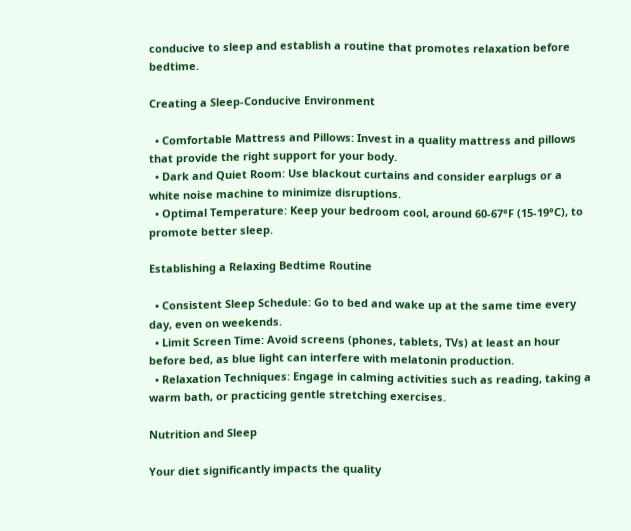conducive to sleep and establish a routine that promotes relaxation before bedtime.

Creating a Sleep-Conducive Environment

  • Comfortable Mattress and Pillows: Invest in a quality mattress and pillows that provide the right support for your body.
  • Dark and Quiet Room: Use blackout curtains and consider earplugs or a white noise machine to minimize disruptions.
  • Optimal Temperature: Keep your bedroom cool, around 60-67°F (15-19°C), to promote better sleep.

Establishing a Relaxing Bedtime Routine

  • Consistent Sleep Schedule: Go to bed and wake up at the same time every day, even on weekends.
  • Limit Screen Time: Avoid screens (phones, tablets, TVs) at least an hour before bed, as blue light can interfere with melatonin production.
  • Relaxation Techniques: Engage in calming activities such as reading, taking a warm bath, or practicing gentle stretching exercises.

Nutrition and Sleep

Your diet significantly impacts the quality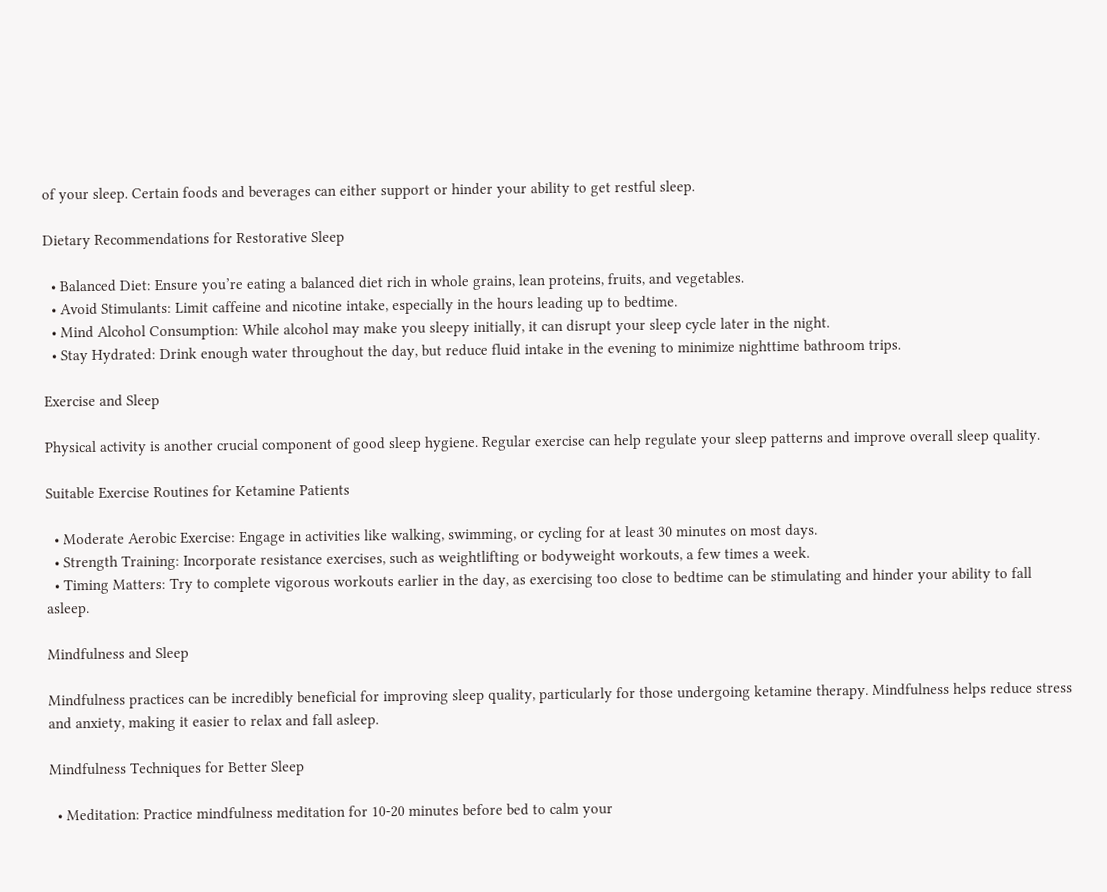of your sleep. Certain foods and beverages can either support or hinder your ability to get restful sleep.

Dietary Recommendations for Restorative Sleep

  • Balanced Diet: Ensure you’re eating a balanced diet rich in whole grains, lean proteins, fruits, and vegetables.
  • Avoid Stimulants: Limit caffeine and nicotine intake, especially in the hours leading up to bedtime.
  • Mind Alcohol Consumption: While alcohol may make you sleepy initially, it can disrupt your sleep cycle later in the night.
  • Stay Hydrated: Drink enough water throughout the day, but reduce fluid intake in the evening to minimize nighttime bathroom trips.

Exercise and Sleep

Physical activity is another crucial component of good sleep hygiene. Regular exercise can help regulate your sleep patterns and improve overall sleep quality.

Suitable Exercise Routines for Ketamine Patients

  • Moderate Aerobic Exercise: Engage in activities like walking, swimming, or cycling for at least 30 minutes on most days.
  • Strength Training: Incorporate resistance exercises, such as weightlifting or bodyweight workouts, a few times a week.
  • Timing Matters: Try to complete vigorous workouts earlier in the day, as exercising too close to bedtime can be stimulating and hinder your ability to fall asleep.

Mindfulness and Sleep

Mindfulness practices can be incredibly beneficial for improving sleep quality, particularly for those undergoing ketamine therapy. Mindfulness helps reduce stress and anxiety, making it easier to relax and fall asleep.

Mindfulness Techniques for Better Sleep

  • Meditation: Practice mindfulness meditation for 10-20 minutes before bed to calm your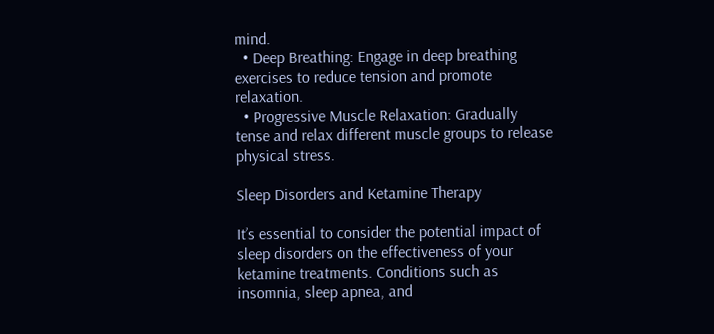mind.
  • Deep Breathing: Engage in deep breathing exercises to reduce tension and promote relaxation.
  • Progressive Muscle Relaxation: Gradually tense and relax different muscle groups to release physical stress.

Sleep Disorders and Ketamine Therapy

It’s essential to consider the potential impact of sleep disorders on the effectiveness of your ketamine treatments. Conditions such as insomnia, sleep apnea, and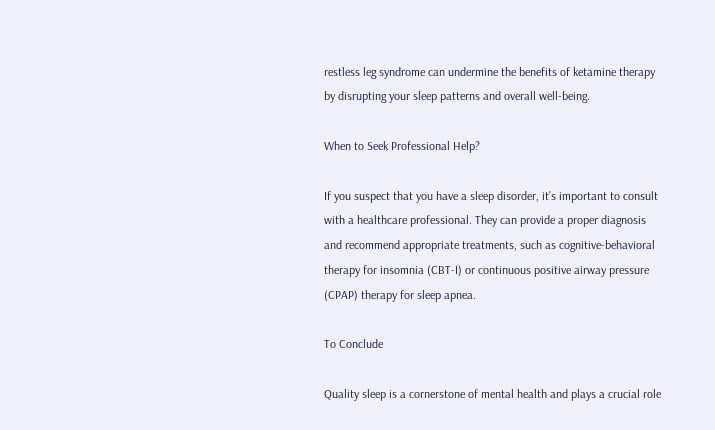restless leg syndrome can undermine the benefits of ketamine therapy by disrupting your sleep patterns and overall well-being.

When to Seek Professional Help?

If you suspect that you have a sleep disorder, it’s important to consult with a healthcare professional. They can provide a proper diagnosis and recommend appropriate treatments, such as cognitive-behavioral therapy for insomnia (CBT-I) or continuous positive airway pressure (CPAP) therapy for sleep apnea.

To Conclude

Quality sleep is a cornerstone of mental health and plays a crucial role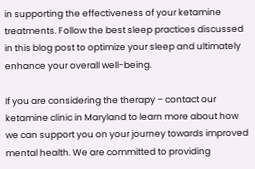in supporting the effectiveness of your ketamine treatments. Follow the best sleep practices discussed in this blog post to optimize your sleep and ultimately enhance your overall well-being.

If you are considering the therapy – contact our ketamine clinic in Maryland to learn more about how we can support you on your journey towards improved mental health. We are committed to providing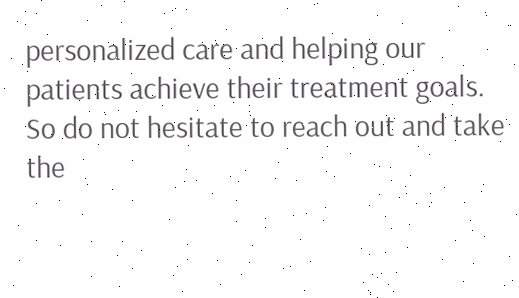personalized care and helping our patients achieve their treatment goals. So do not hesitate to reach out and take the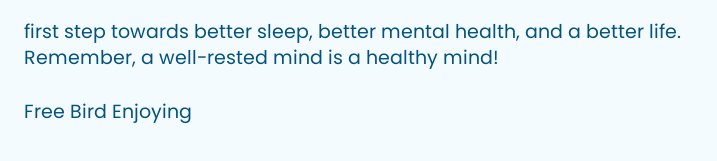first step towards better sleep, better mental health, and a better life. Remember, a well-rested mind is a healthy mind!

Free Bird Enjoying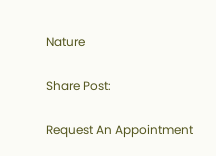Nature

Share Post:

Request An Appointment